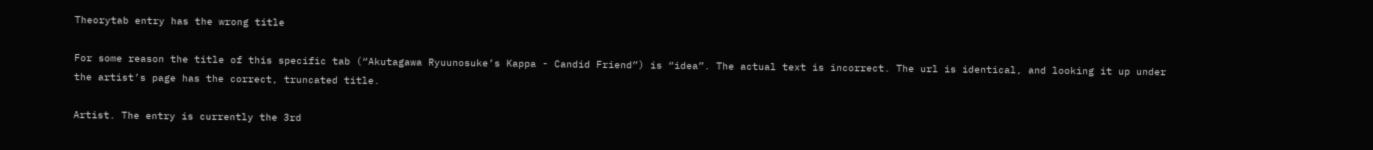Theorytab entry has the wrong title

For some reason the title of this specific tab (“Akutagawa Ryuunosuke’s Kappa - Candid Friend”) is “idea”. The actual text is incorrect. The url is identical, and looking it up under the artist’s page has the correct, truncated title.

Artist. The entry is currently the 3rd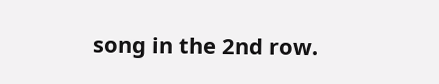song in the 2nd row.